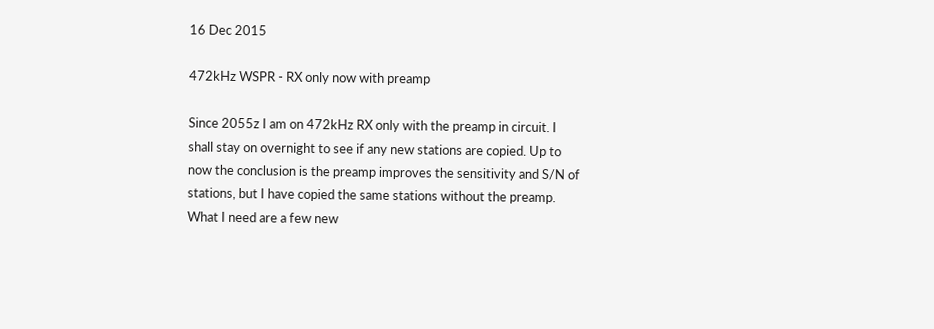16 Dec 2015

472kHz WSPR - RX only now with preamp

Since 2055z I am on 472kHz RX only with the preamp in circuit. I shall stay on overnight to see if any new stations are copied. Up to now the conclusion is the preamp improves the sensitivity and S/N of stations, but I have copied the same stations without the preamp. What I need are a few new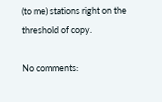(to me) stations right on the threshold of copy.

No comments: